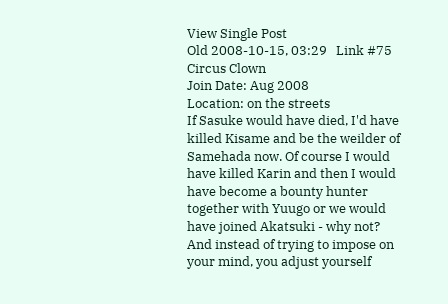View Single Post
Old 2008-10-15, 03:29   Link #75
Circus Clown
Join Date: Aug 2008
Location: on the streets
If Sasuke would have died, I'd have killed Kisame and be the weilder of Samehada now. Of course I would have killed Karin and then I would have become a bounty hunter together with Yuugo or we would have joined Akatsuki - why not?
And instead of trying to impose on your mind, you adjust yourself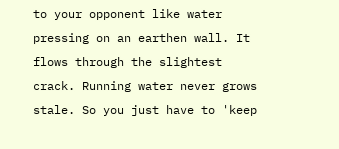to your opponent like water pressing on an earthen wall. It flows through the slightest crack. Running water never grows stale. So you just have to 'keep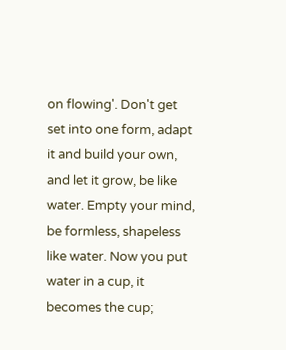on flowing'. Don't get set into one form, adapt it and build your own, and let it grow, be like water. Empty your mind, be formless, shapeless like water. Now you put water in a cup, it becomes the cup;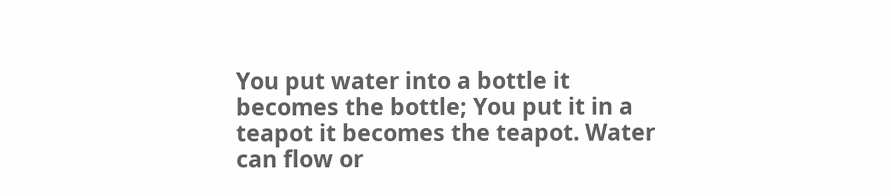You put water into a bottle it becomes the bottle; You put it in a teapot it becomes the teapot. Water can flow or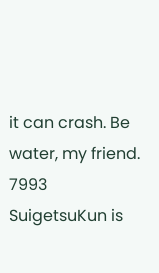it can crash. Be water, my friend.  7993
SuigetsuKun is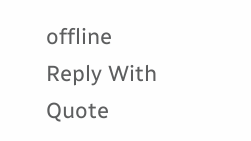offline   Reply With Quote